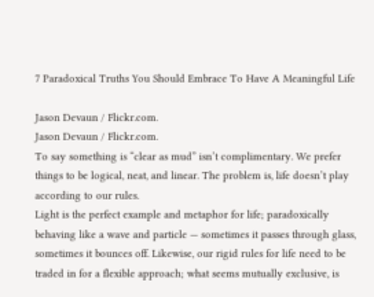7 Paradoxical Truths You Should Embrace To Have A Meaningful Life

Jason Devaun / Flickr.com.
Jason Devaun / Flickr.com.
To say something is “clear as mud” isn’t complimentary. We prefer things to be logical, neat, and linear. The problem is, life doesn’t play according to our rules.
Light is the perfect example and metaphor for life; paradoxically behaving like a wave and particle — sometimes it passes through glass, sometimes it bounces off. Likewise, our rigid rules for life need to be traded in for a flexible approach; what seems mutually exclusive, is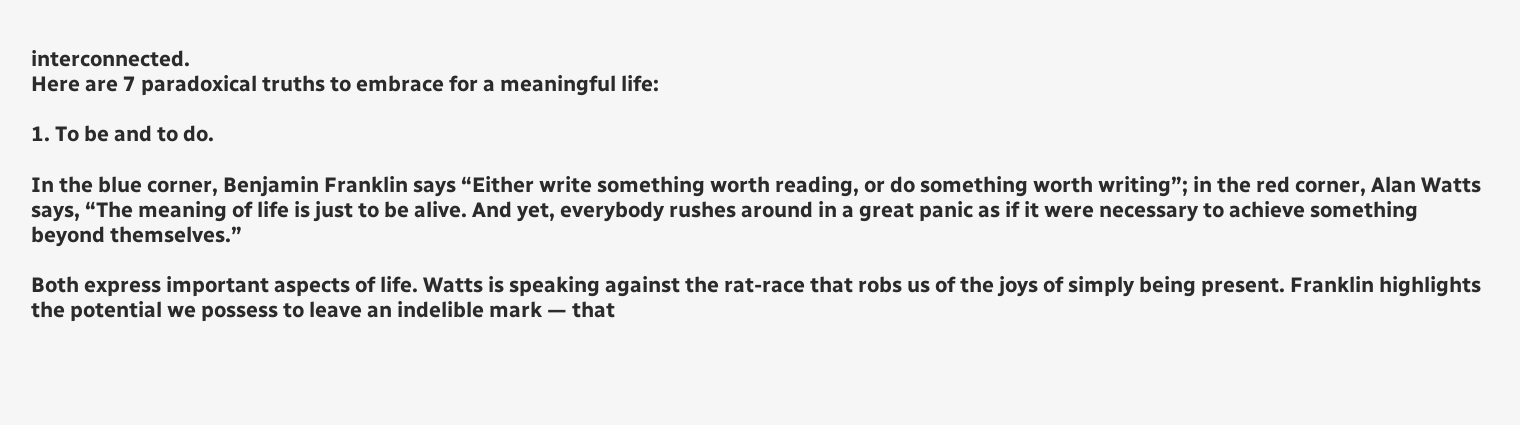interconnected.
Here are 7 paradoxical truths to embrace for a meaningful life:

1. To be and to do.

In the blue corner, Benjamin Franklin says “Either write something worth reading, or do something worth writing”; in the red corner, Alan Watts says, “The meaning of life is just to be alive. And yet, everybody rushes around in a great panic as if it were necessary to achieve something beyond themselves.”

Both express important aspects of life. Watts is speaking against the rat-race that robs us of the joys of simply being present. Franklin highlights the potential we possess to leave an indelible mark — that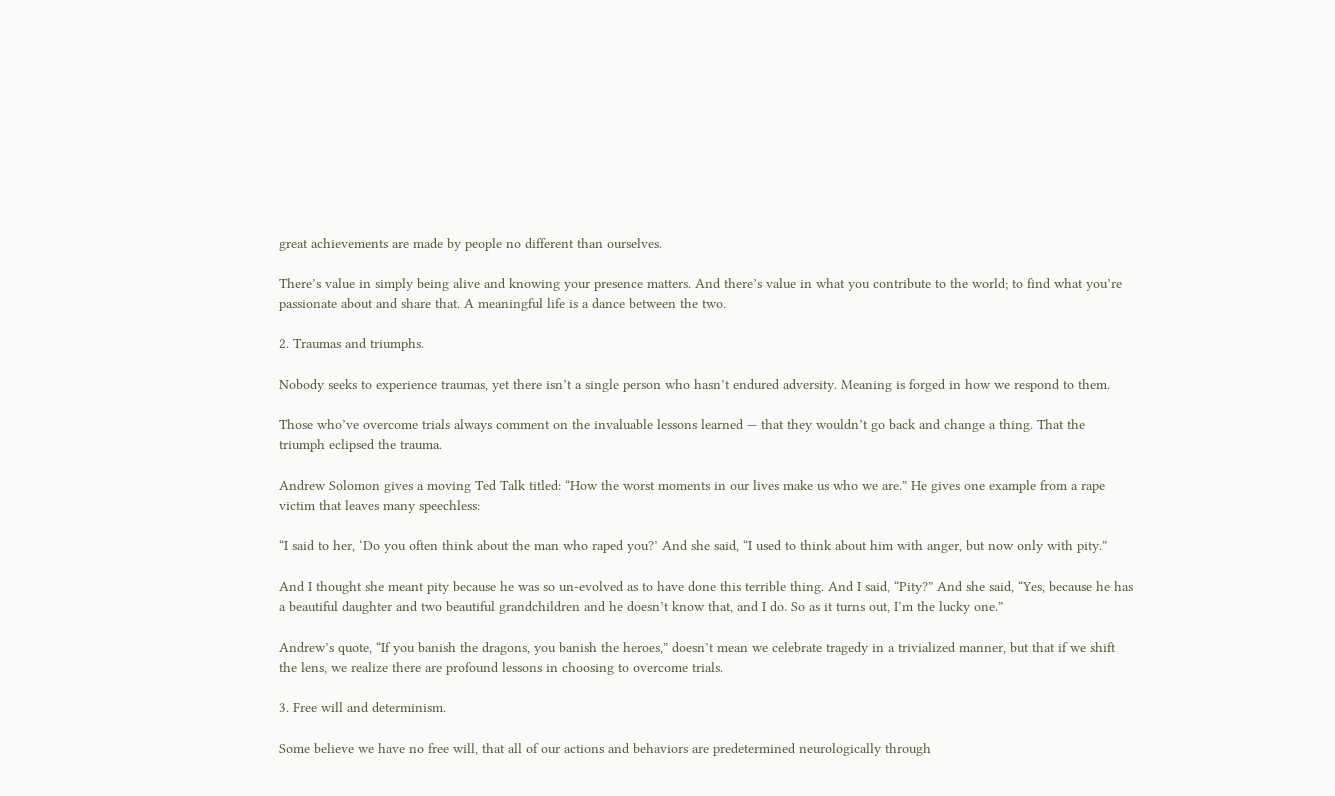great achievements are made by people no different than ourselves.

There’s value in simply being alive and knowing your presence matters. And there’s value in what you contribute to the world; to find what you’re passionate about and share that. A meaningful life is a dance between the two.

2. Traumas and triumphs.

Nobody seeks to experience traumas, yet there isn’t a single person who hasn’t endured adversity. Meaning is forged in how we respond to them.

Those who’ve overcome trials always comment on the invaluable lessons learned — that they wouldn’t go back and change a thing. That the triumph eclipsed the trauma.

Andrew Solomon gives a moving Ted Talk titled: “How the worst moments in our lives make us who we are.” He gives one example from a rape victim that leaves many speechless:

“I said to her, ‘Do you often think about the man who raped you?’ And she said, “I used to think about him with anger, but now only with pity.”

And I thought she meant pity because he was so un-evolved as to have done this terrible thing. And I said, “Pity?” And she said, “Yes, because he has a beautiful daughter and two beautiful grandchildren and he doesn’t know that, and I do. So as it turns out, I’m the lucky one.”

Andrew’s quote, “If you banish the dragons, you banish the heroes,” doesn’t mean we celebrate tragedy in a trivialized manner, but that if we shift the lens, we realize there are profound lessons in choosing to overcome trials.

3. Free will and determinism.

Some believe we have no free will, that all of our actions and behaviors are predetermined neurologically through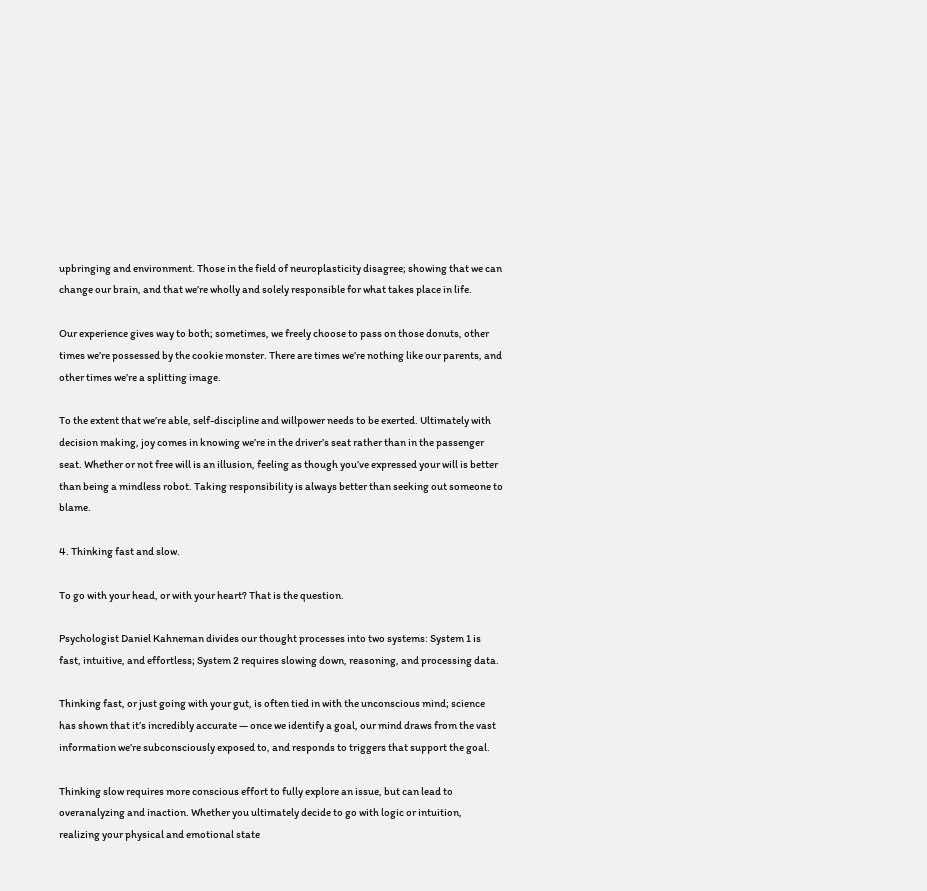upbringing and environment. Those in the field of neuroplasticity disagree; showing that we can change our brain, and that we’re wholly and solely responsible for what takes place in life.

Our experience gives way to both; sometimes, we freely choose to pass on those donuts, other times we’re possessed by the cookie monster. There are times we’re nothing like our parents, and other times we’re a splitting image.

To the extent that we’re able, self-discipline and willpower needs to be exerted. Ultimately with decision making, joy comes in knowing we’re in the driver’s seat rather than in the passenger seat. Whether or not free will is an illusion, feeling as though you’ve expressed your will is better than being a mindless robot. Taking responsibility is always better than seeking out someone to blame.

4. Thinking fast and slow.

To go with your head, or with your heart? That is the question.

Psychologist Daniel Kahneman divides our thought processes into two systems: System 1 is fast, intuitive, and effortless; System 2 requires slowing down, reasoning, and processing data.

Thinking fast, or just going with your gut, is often tied in with the unconscious mind; science has shown that it’s incredibly accurate — once we identify a goal, our mind draws from the vast information we’re subconsciously exposed to, and responds to triggers that support the goal.

Thinking slow requires more conscious effort to fully explore an issue, but can lead to overanalyzing and inaction. Whether you ultimately decide to go with logic or intuition, realizing your physical and emotional state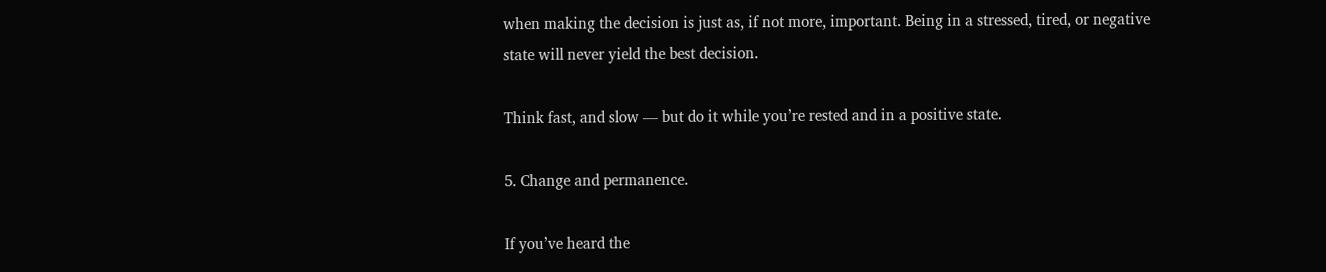when making the decision is just as, if not more, important. Being in a stressed, tired, or negative state will never yield the best decision.

Think fast, and slow — but do it while you’re rested and in a positive state.

5. Change and permanence.

If you’ve heard the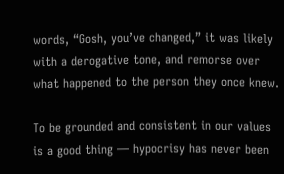words, “Gosh, you’ve changed,” it was likely with a derogative tone, and remorse over what happened to the person they once knew.

To be grounded and consistent in our values is a good thing — hypocrisy has never been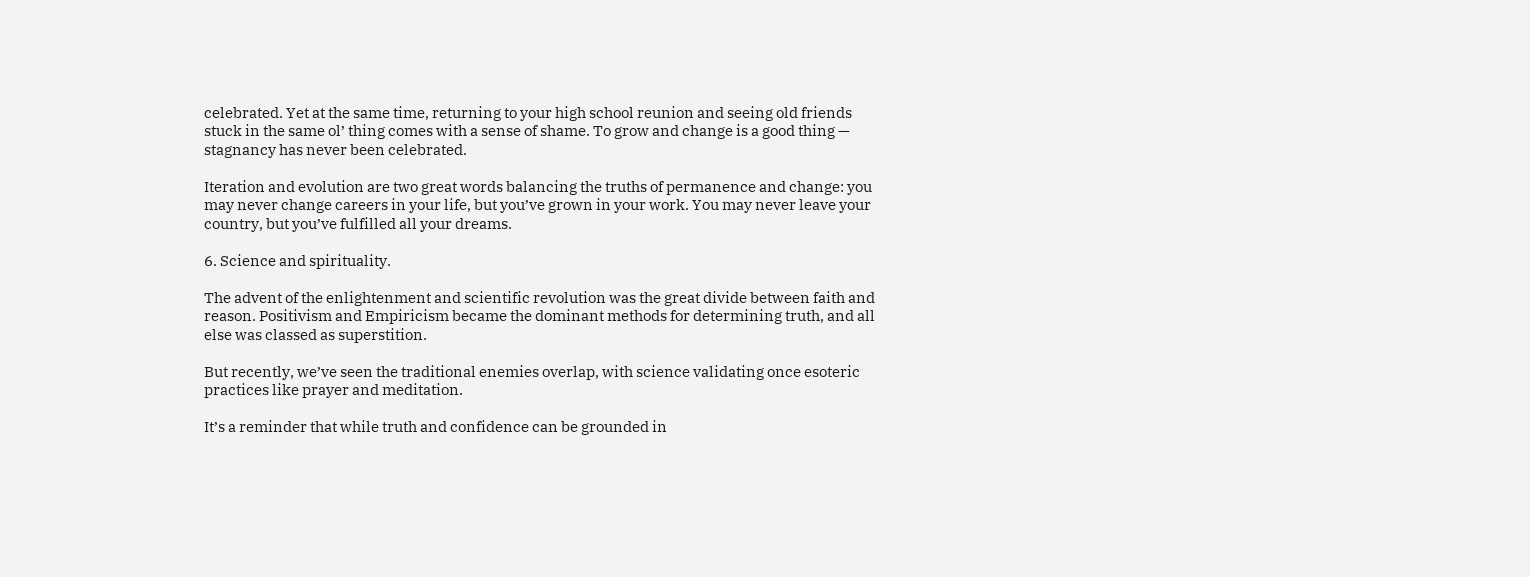celebrated. Yet at the same time, returning to your high school reunion and seeing old friends stuck in the same ol’ thing comes with a sense of shame. To grow and change is a good thing — stagnancy has never been celebrated.

Iteration and evolution are two great words balancing the truths of permanence and change: you may never change careers in your life, but you’ve grown in your work. You may never leave your country, but you’ve fulfilled all your dreams.

6. Science and spirituality.

The advent of the enlightenment and scientific revolution was the great divide between faith and reason. Positivism and Empiricism became the dominant methods for determining truth, and all else was classed as superstition.

But recently, we’ve seen the traditional enemies overlap, with science validating once esoteric practices like prayer and meditation.

It’s a reminder that while truth and confidence can be grounded in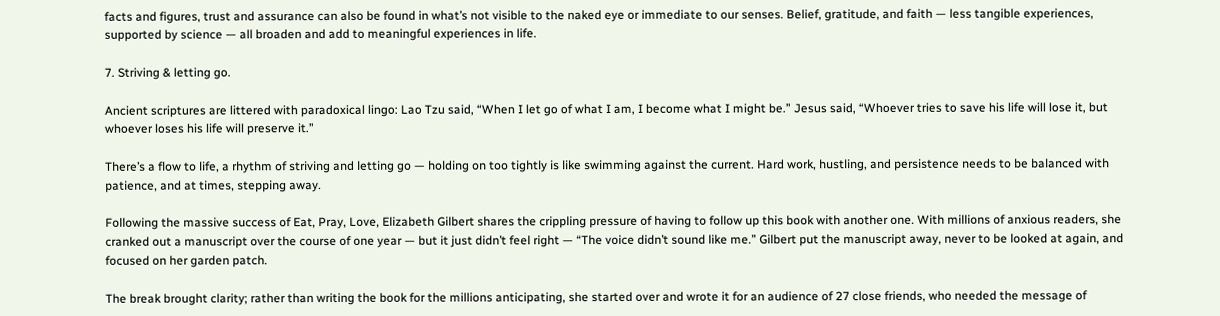facts and figures, trust and assurance can also be found in what’s not visible to the naked eye or immediate to our senses. Belief, gratitude, and faith — less tangible experiences, supported by science — all broaden and add to meaningful experiences in life.

7. Striving & letting go.

Ancient scriptures are littered with paradoxical lingo: Lao Tzu said, “When I let go of what I am, I become what I might be.” Jesus said, “Whoever tries to save his life will lose it, but whoever loses his life will preserve it.”

There’s a flow to life, a rhythm of striving and letting go — holding on too tightly is like swimming against the current. Hard work, hustling, and persistence needs to be balanced with patience, and at times, stepping away.

Following the massive success of Eat, Pray, Love, Elizabeth Gilbert shares the crippling pressure of having to follow up this book with another one. With millions of anxious readers, she cranked out a manuscript over the course of one year — but it just didn’t feel right — “The voice didn’t sound like me.” Gilbert put the manuscript away, never to be looked at again, and focused on her garden patch.

The break brought clarity; rather than writing the book for the millions anticipating, she started over and wrote it for an audience of 27 close friends, who needed the message of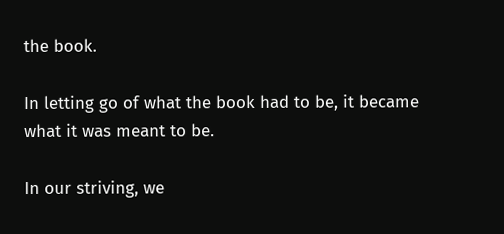the book.

In letting go of what the book had to be, it became what it was meant to be.

In our striving, we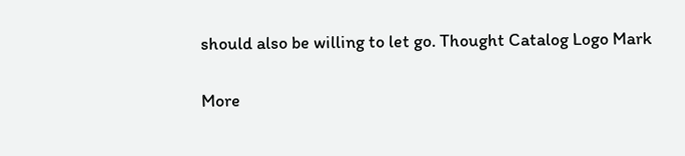should also be willing to let go. Thought Catalog Logo Mark

More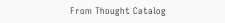From Thought Catalog